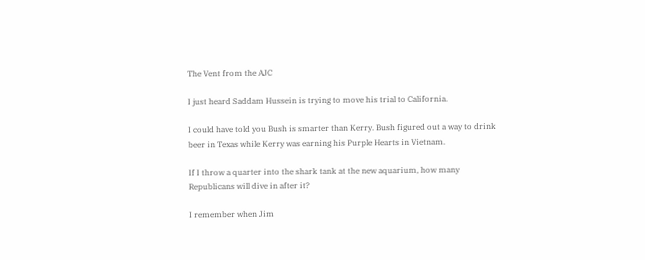The Vent from the AJC

I just heard Saddam Hussein is trying to move his trial to California.

I could have told you Bush is smarter than Kerry. Bush figured out a way to drink beer in Texas while Kerry was earning his Purple Hearts in Vietnam.

If I throw a quarter into the shark tank at the new aquarium, how many Republicans will dive in after it?

I remember when Jim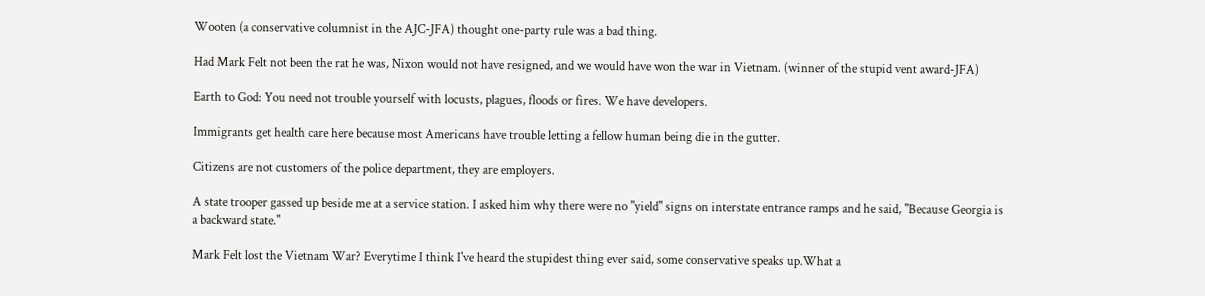Wooten (a conservative columnist in the AJC-JFA) thought one-party rule was a bad thing.

Had Mark Felt not been the rat he was, Nixon would not have resigned, and we would have won the war in Vietnam. (winner of the stupid vent award-JFA)

Earth to God: You need not trouble yourself with locusts, plagues, floods or fires. We have developers.

Immigrants get health care here because most Americans have trouble letting a fellow human being die in the gutter.

Citizens are not customers of the police department, they are employers.

A state trooper gassed up beside me at a service station. I asked him why there were no "yield" signs on interstate entrance ramps and he said, "Because Georgia is a backward state."

Mark Felt lost the Vietnam War? Everytime I think I've heard the stupidest thing ever said, some conservative speaks up.What a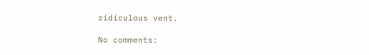ridiculous vent.

No comments: